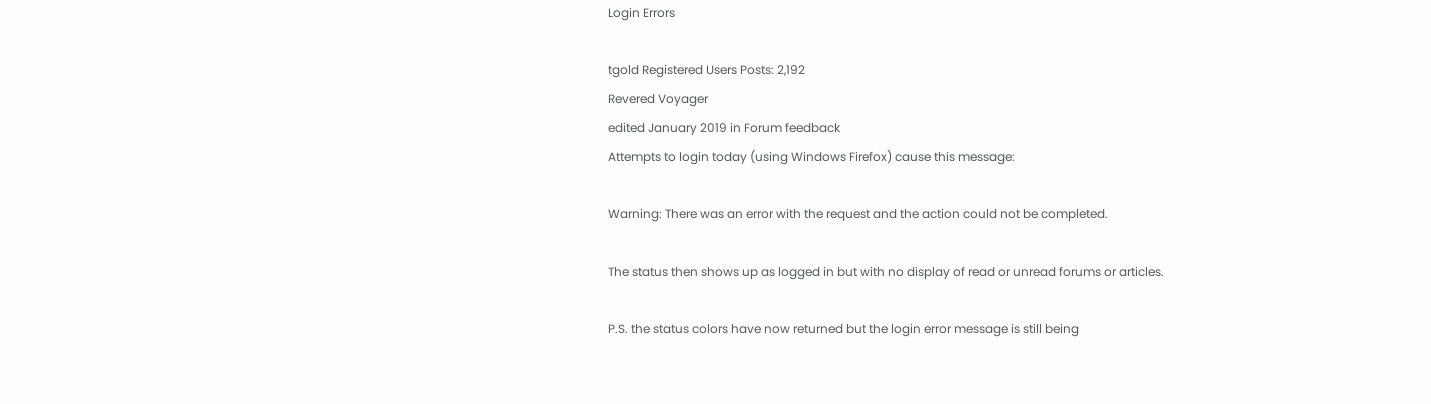Login Errors

tgold Registered Users Posts: 2,192
Revered Voyager
edited January 2019 in Forum feedback
Attempts to login today (using Windows Firefox) cause this message:

Warning: There was an error with the request and the action could not be completed.

The status then shows up as logged in but with no display of read or unread forums or articles.

P.S. the status colors have now returned but the login error message is still being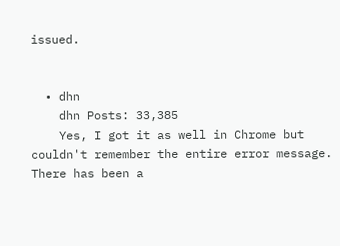issued.


  • dhn
    dhn Posts: 33,385
    Yes, I got it as well in Chrome but couldn't remember the entire error message. There has been a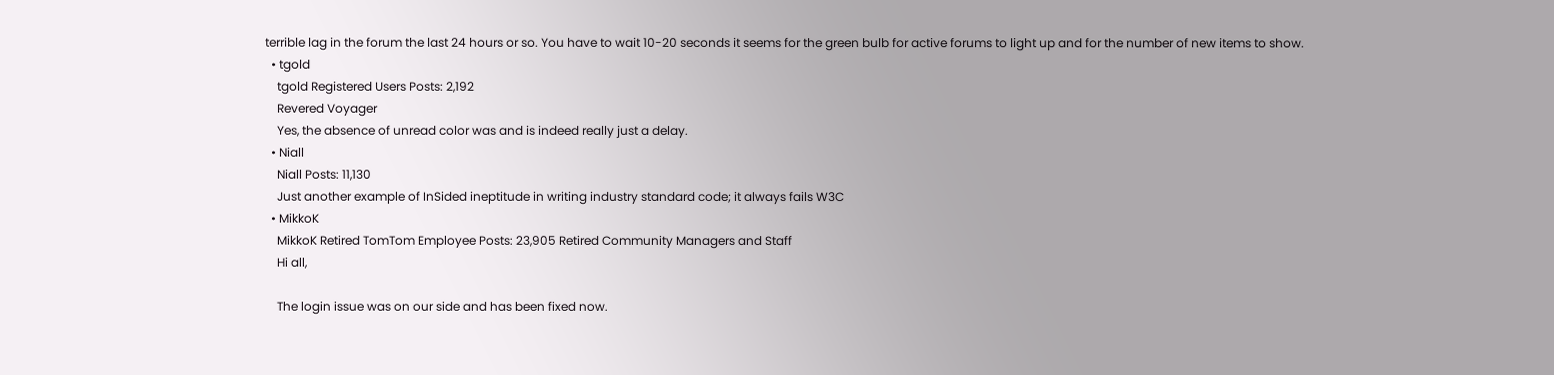terrible lag in the forum the last 24 hours or so. You have to wait 10-20 seconds it seems for the green bulb for active forums to light up and for the number of new items to show.
  • tgold
    tgold Registered Users Posts: 2,192
    Revered Voyager
    Yes, the absence of unread color was and is indeed really just a delay.
  • Niall
    Niall Posts: 11,130
    Just another example of InSided ineptitude in writing industry standard code; it always fails W3C
  • MikkoK
    MikkoK Retired TomTom Employee Posts: 23,905 Retired Community Managers and Staff
    Hi all,

    The login issue was on our side and has been fixed now.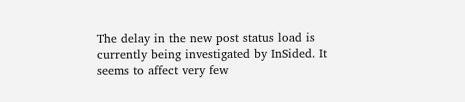The delay in the new post status load is currently being investigated by InSided. It seems to affect very few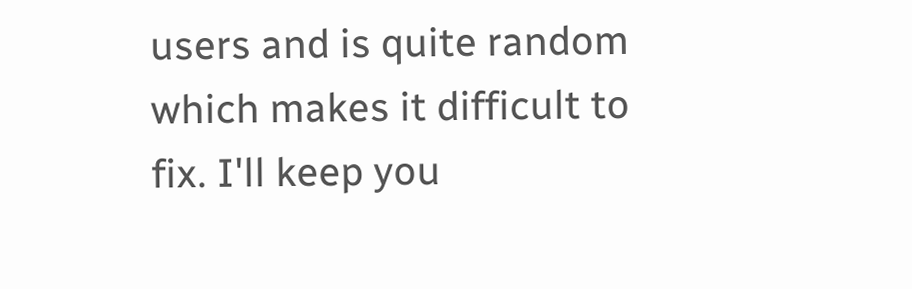users and is quite random which makes it difficult to fix. I'll keep you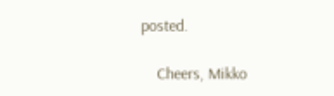posted.

    Cheers, Mikko